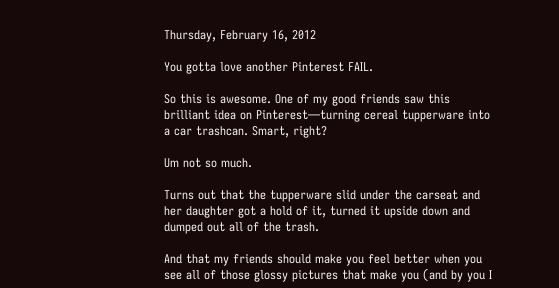Thursday, February 16, 2012

You gotta love another Pinterest FAIL.

So this is awesome. One of my good friends saw this brilliant idea on Pinterest—turning cereal tupperware into a car trashcan. Smart, right?

Um not so much.

Turns out that the tupperware slid under the carseat and her daughter got a hold of it, turned it upside down and dumped out all of the trash.

And that my friends should make you feel better when you see all of those glossy pictures that make you (and by you I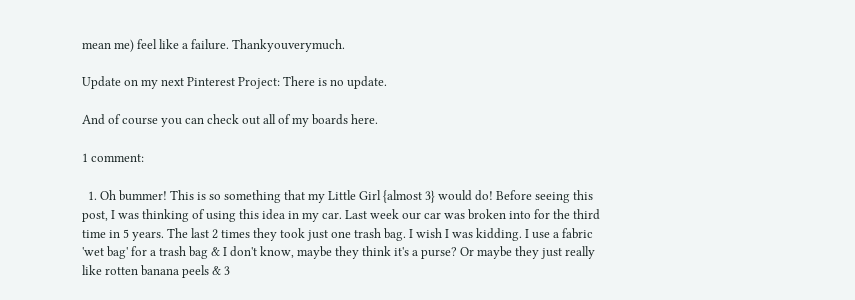mean me) feel like a failure. Thankyouverymuch.

Update on my next Pinterest Project: There is no update.

And of course you can check out all of my boards here.

1 comment:

  1. Oh bummer! This is so something that my Little Girl {almost 3} would do! Before seeing this post, I was thinking of using this idea in my car. Last week our car was broken into for the third time in 5 years. The last 2 times they took just one trash bag. I wish I was kidding. I use a fabric 'wet bag' for a trash bag & I don't know, maybe they think it's a purse? Or maybe they just really like rotten banana peels & 3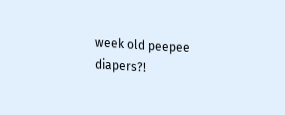week old peepee diapers?!